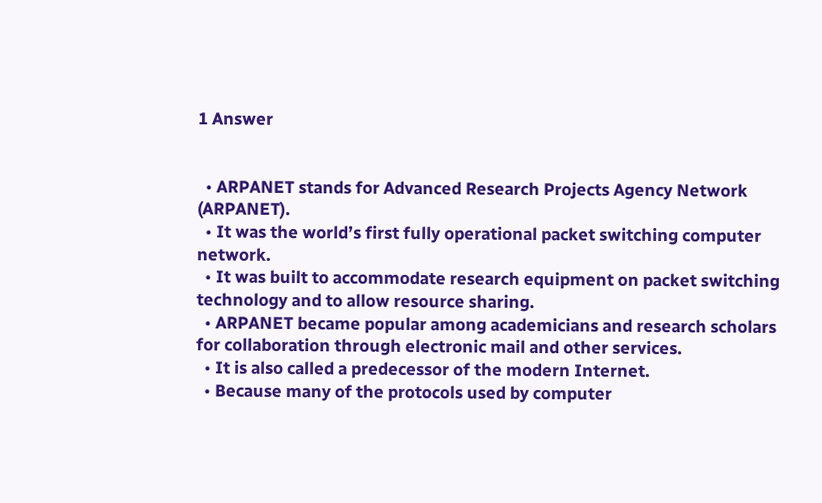1 Answer


  • ARPANET stands for Advanced Research Projects Agency Network (ARPANET).
  • It was the world’s first fully operational packet switching computer network.
  • It was built to accommodate research equipment on packet switching technology and to allow resource sharing.
  • ARPANET became popular among academicians and research scholars for collaboration through electronic mail and other services.
  • It is also called a predecessor of the modern Internet.
  • Because many of the protocols used by computer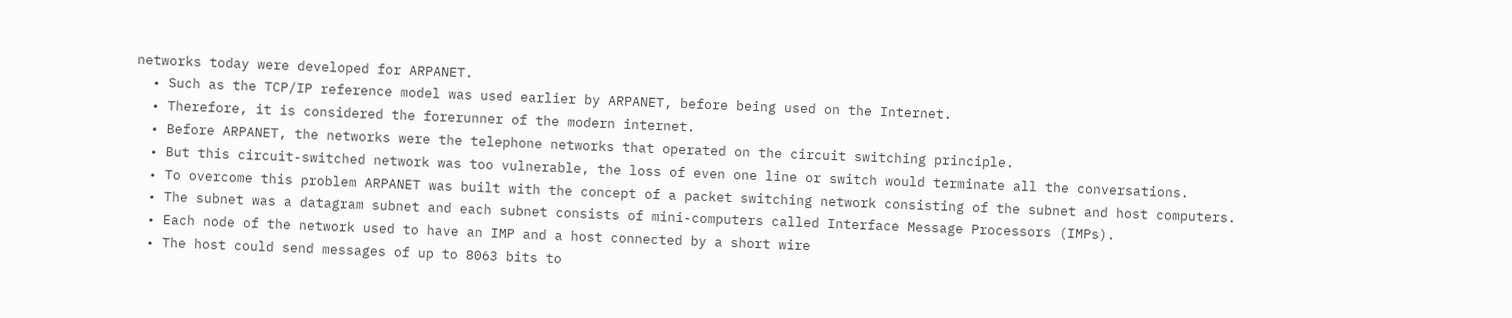networks today were developed for ARPANET.
  • Such as the TCP/IP reference model was used earlier by ARPANET, before being used on the Internet.
  • Therefore, it is considered the forerunner of the modern internet.
  • Before ARPANET, the networks were the telephone networks that operated on the circuit switching principle.
  • But this circuit-switched network was too vulnerable, the loss of even one line or switch would terminate all the conversations.
  • To overcome this problem ARPANET was built with the concept of a packet switching network consisting of the subnet and host computers.
  • The subnet was a datagram subnet and each subnet consists of mini-computers called Interface Message Processors (IMPs).
  • Each node of the network used to have an IMP and a host connected by a short wire
  • The host could send messages of up to 8063 bits to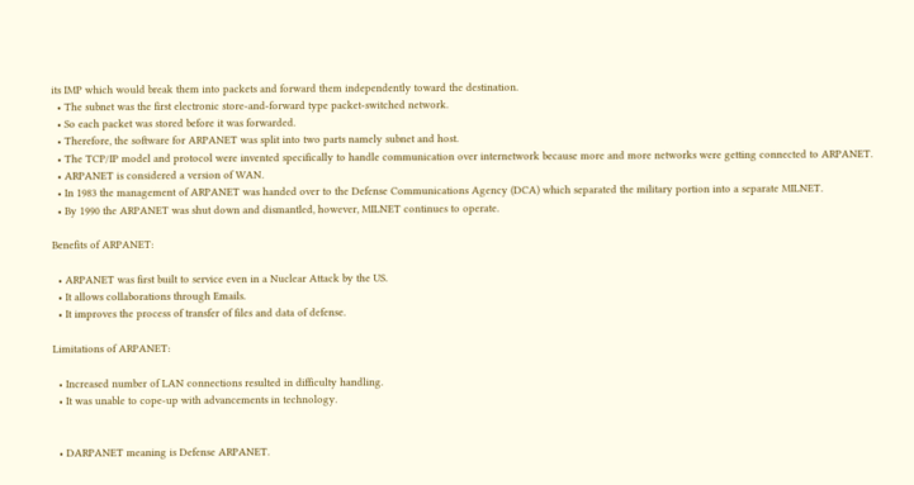its IMP which would break them into packets and forward them independently toward the destination.
  • The subnet was the first electronic store-and-forward type packet-switched network.
  • So each packet was stored before it was forwarded.
  • Therefore, the software for ARPANET was split into two parts namely subnet and host.
  • The TCP/IP model and protocol were invented specifically to handle communication over internetwork because more and more networks were getting connected to ARPANET.
  • ARPANET is considered a version of WAN.
  • In 1983 the management of ARPANET was handed over to the Defense Communications Agency (DCA) which separated the military portion into a separate MILNET.
  • By 1990 the ARPANET was shut down and dismantled, however, MILNET continues to operate.

Benefits of ARPANET:

  • ARPANET was first built to service even in a Nuclear Attack by the US.
  • It allows collaborations through Emails.
  • It improves the process of transfer of files and data of defense.

Limitations of ARPANET:

  • Increased number of LAN connections resulted in difficulty handling.
  • It was unable to cope-up with advancements in technology.


  • DARPANET meaning is Defense ARPANET.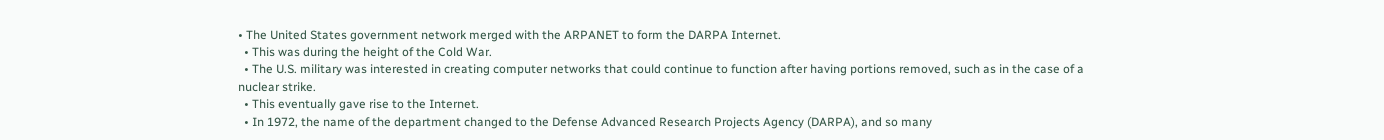• The United States government network merged with the ARPANET to form the DARPA Internet.
  • This was during the height of the Cold War.
  • The U.S. military was interested in creating computer networks that could continue to function after having portions removed, such as in the case of a nuclear strike.
  • This eventually gave rise to the Internet.
  • In 1972, the name of the department changed to the Defense Advanced Research Projects Agency (DARPA), and so many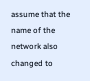assume that the name of the network also changed to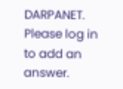DARPANET.
Please log in to add an answer.